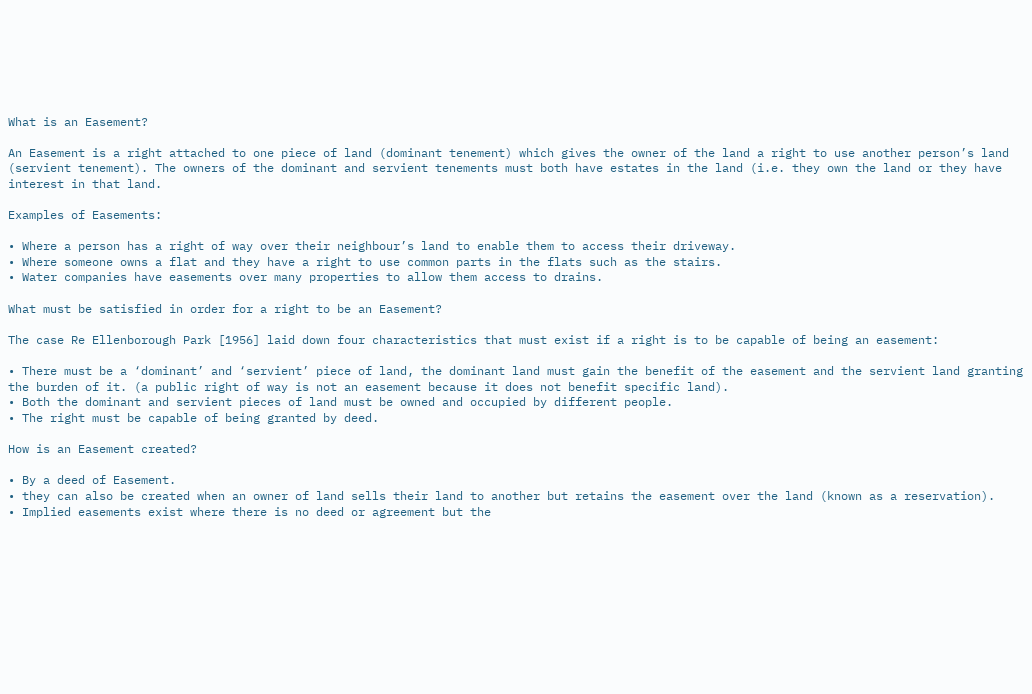What is an Easement?

An Easement is a right attached to one piece of land (dominant tenement) which gives the owner of the land a right to use another person’s land (servient tenement). The owners of the dominant and servient tenements must both have estates in the land (i.e. they own the land or they have interest in that land.

Examples of Easements:

• Where a person has a right of way over their neighbour’s land to enable them to access their driveway.
• Where someone owns a flat and they have a right to use common parts in the flats such as the stairs.
• Water companies have easements over many properties to allow them access to drains.

What must be satisfied in order for a right to be an Easement?

The case Re Ellenborough Park [1956] laid down four characteristics that must exist if a right is to be capable of being an easement:

• There must be a ‘dominant’ and ‘servient’ piece of land, the dominant land must gain the benefit of the easement and the servient land granting the burden of it. (a public right of way is not an easement because it does not benefit specific land).
• Both the dominant and servient pieces of land must be owned and occupied by different people.
• The right must be capable of being granted by deed.

How is an Easement created?

• By a deed of Easement.
• they can also be created when an owner of land sells their land to another but retains the easement over the land (known as a reservation).
• Implied easements exist where there is no deed or agreement but the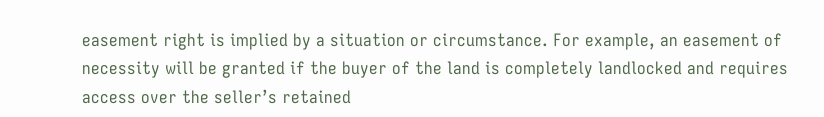easement right is implied by a situation or circumstance. For example, an easement of necessity will be granted if the buyer of the land is completely landlocked and requires access over the seller’s retained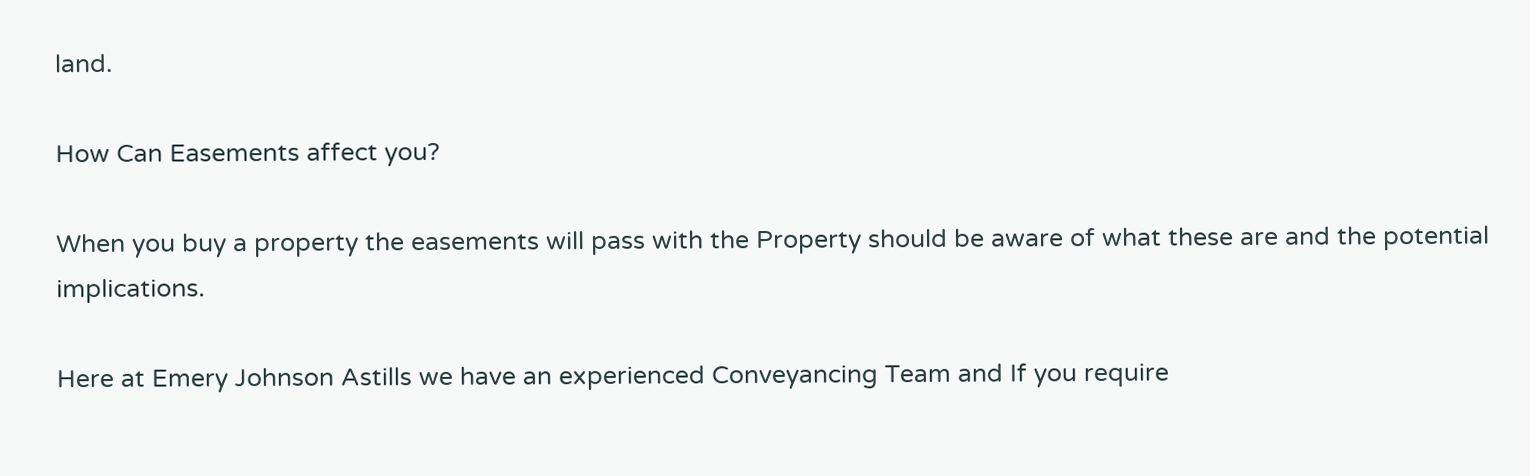land.

How Can Easements affect you?

When you buy a property the easements will pass with the Property should be aware of what these are and the potential implications.

Here at Emery Johnson Astills we have an experienced Conveyancing Team and If you require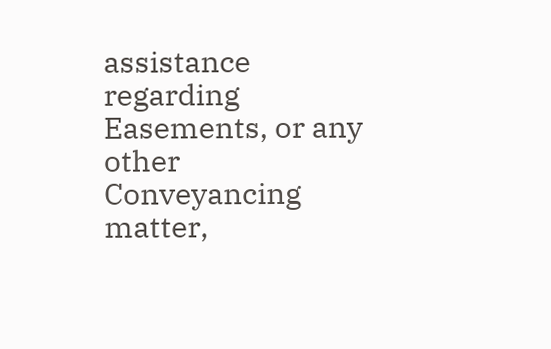assistance regarding Easements, or any other Conveyancing matter,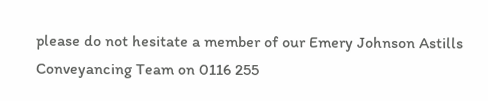please do not hesitate a member of our Emery Johnson Astills Conveyancing Team on 0116 255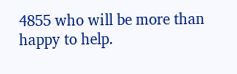4855 who will be more than happy to help.